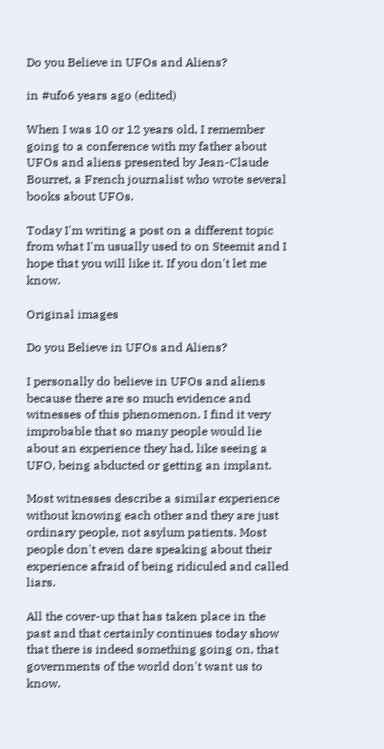Do you Believe in UFOs and Aliens?

in #ufo6 years ago (edited)

When I was 10 or 12 years old, I remember going to a conference with my father about UFOs and aliens presented by Jean-Claude Bourret, a French journalist who wrote several books about UFOs.

Today I'm writing a post on a different topic from what I'm usually used to on Steemit and I hope that you will like it. If you don't let me know.

Original images

Do you Believe in UFOs and Aliens?

I personally do believe in UFOs and aliens because there are so much evidence and witnesses of this phenomenon. I find it very improbable that so many people would lie about an experience they had, like seeing a UFO, being abducted or getting an implant.

Most witnesses describe a similar experience without knowing each other and they are just ordinary people, not asylum patients. Most people don't even dare speaking about their experience afraid of being ridiculed and called liars.

All the cover-up that has taken place in the past and that certainly continues today show that there is indeed something going on, that governments of the world don't want us to know.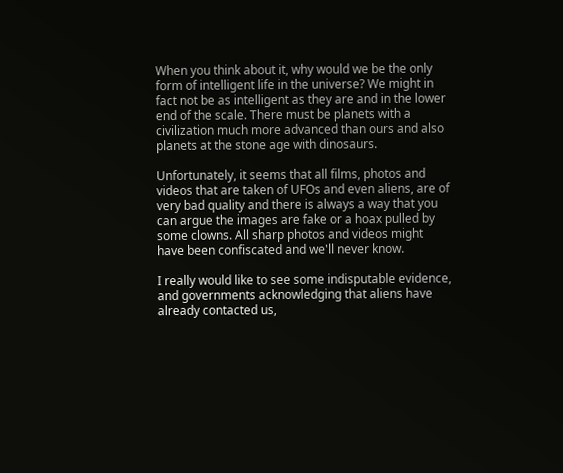When you think about it, why would we be the only form of intelligent life in the universe? We might in fact not be as intelligent as they are and in the lower end of the scale. There must be planets with a civilization much more advanced than ours and also planets at the stone age with dinosaurs.

Unfortunately, it seems that all films, photos and videos that are taken of UFOs and even aliens, are of very bad quality and there is always a way that you can argue the images are fake or a hoax pulled by some clowns. All sharp photos and videos might have been confiscated and we'll never know.

I really would like to see some indisputable evidence, and governments acknowledging that aliens have already contacted us,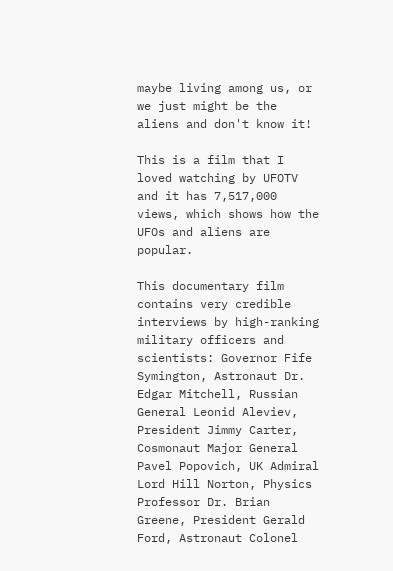maybe living among us, or we just might be the aliens and don't know it!

This is a film that I loved watching by UFOTV and it has 7,517,000 views, which shows how the UFOs and aliens are popular.

This documentary film contains very credible interviews by high-ranking military officers and scientists: Governor Fife Symington, Astronaut Dr. Edgar Mitchell, Russian General Leonid Aleviev, President Jimmy Carter, Cosmonaut Major General Pavel Popovich, UK Admiral Lord Hill Norton, Physics Professor Dr. Brian Greene, President Gerald Ford, Astronaut Colonel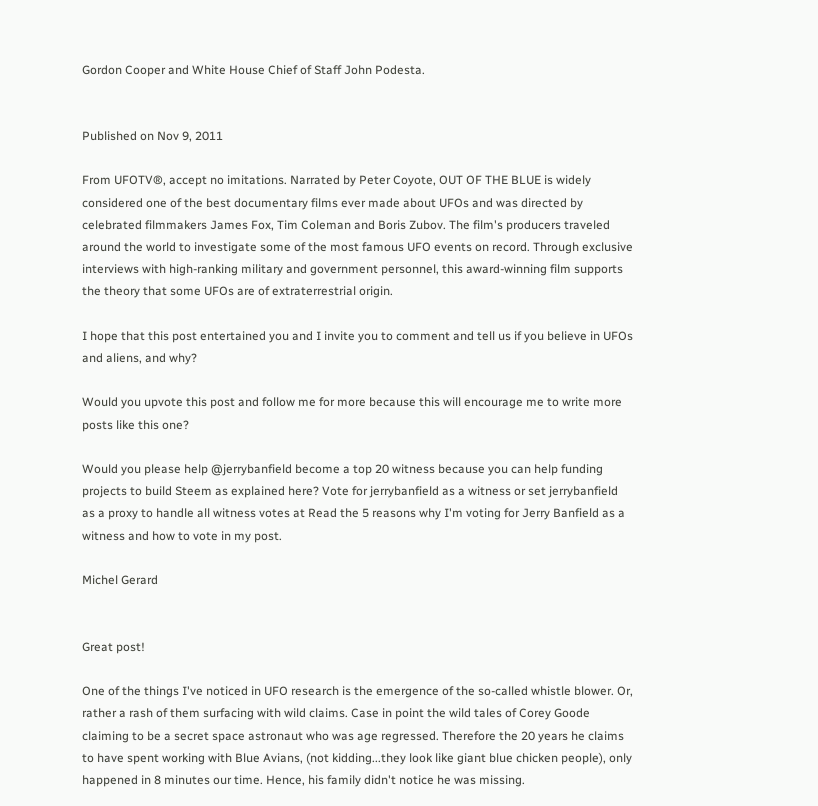Gordon Cooper and White House Chief of Staff John Podesta.


Published on Nov 9, 2011

From UFOTV®, accept no imitations. Narrated by Peter Coyote, OUT OF THE BLUE is widely considered one of the best documentary films ever made about UFOs and was directed by celebrated filmmakers James Fox, Tim Coleman and Boris Zubov. The film's producers traveled around the world to investigate some of the most famous UFO events on record. Through exclusive interviews with high-ranking military and government personnel, this award-winning film supports the theory that some UFOs are of extraterrestrial origin.

I hope that this post entertained you and I invite you to comment and tell us if you believe in UFOs and aliens, and why?

Would you upvote this post and follow me for more because this will encourage me to write more posts like this one?

Would you please help @jerrybanfield become a top 20 witness because you can help funding projects to build Steem as explained here? Vote for jerrybanfield as a witness or set jerrybanfield as a proxy to handle all witness votes at Read the 5 reasons why I'm voting for Jerry Banfield as a witness and how to vote in my post.

Michel Gerard


Great post!

One of the things I've noticed in UFO research is the emergence of the so-called whistle blower. Or, rather a rash of them surfacing with wild claims. Case in point the wild tales of Corey Goode claiming to be a secret space astronaut who was age regressed. Therefore the 20 years he claims to have spent working with Blue Avians, (not kidding...they look like giant blue chicken people), only happened in 8 minutes our time. Hence, his family didn't notice he was missing.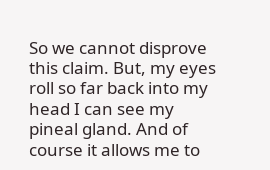So we cannot disprove this claim. But, my eyes roll so far back into my head I can see my pineal gland. And of course it allows me to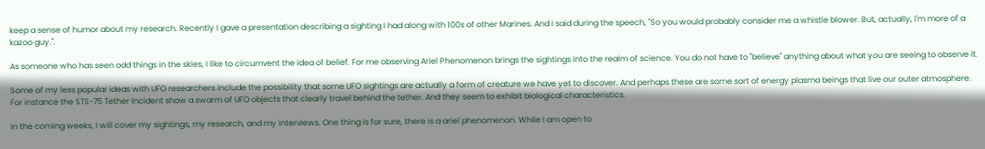keep a sense of humor about my research. Recently I gave a presentation describing a sighting I had along with 100s of other Marines. And I said during the speech, "So you would probably consider me a whistle blower. But, actually, I'm more of a kazoo guy.".

As someone who has seen odd things in the skies, I like to circumvent the idea of belief. For me observing Ariel Phenomenon brings the sightings into the realm of science. You do not have to "believe" anything about what you are seeing to observe it.

Some of my less popular ideas with UFO researchers include the possibility that some UFO sightings are actually a form of creature we have yet to discover. And perhaps these are some sort of energy plasma beings that live our outer atmosphere. For instance the STS-75 Tether Incident show a swarm of UFO objects that clearly travel behind the tether. And they seem to exhibit biological characteristics.

In the coming weeks, I will cover my sightings, my research, and my interviews. One thing is for sure, there is a ariel phenomenon. While I am open to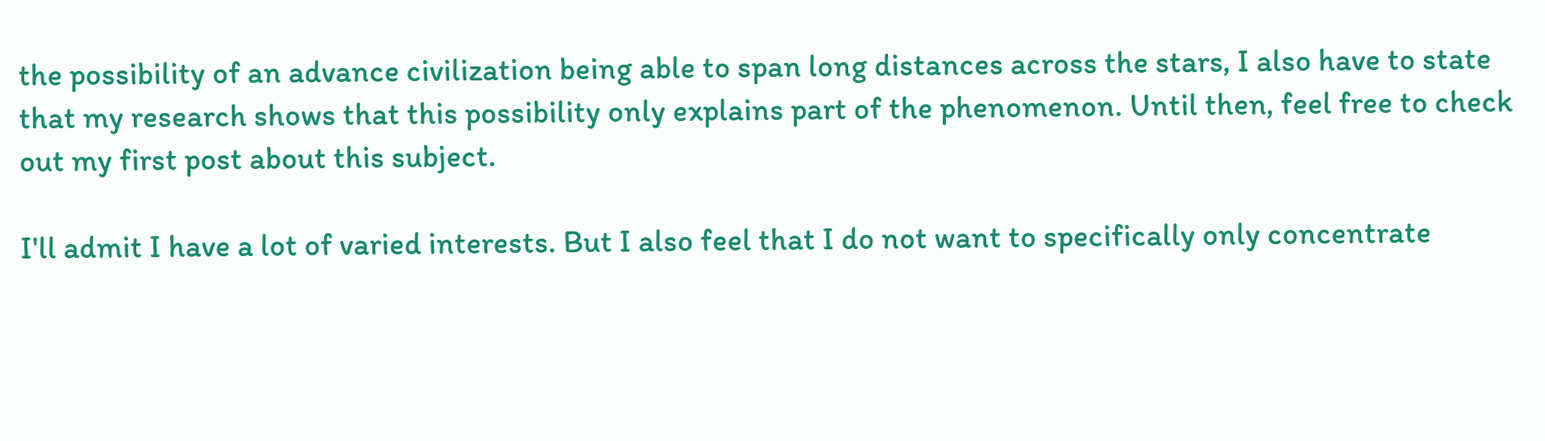the possibility of an advance civilization being able to span long distances across the stars, I also have to state that my research shows that this possibility only explains part of the phenomenon. Until then, feel free to check out my first post about this subject.

I'll admit I have a lot of varied interests. But I also feel that I do not want to specifically only concentrate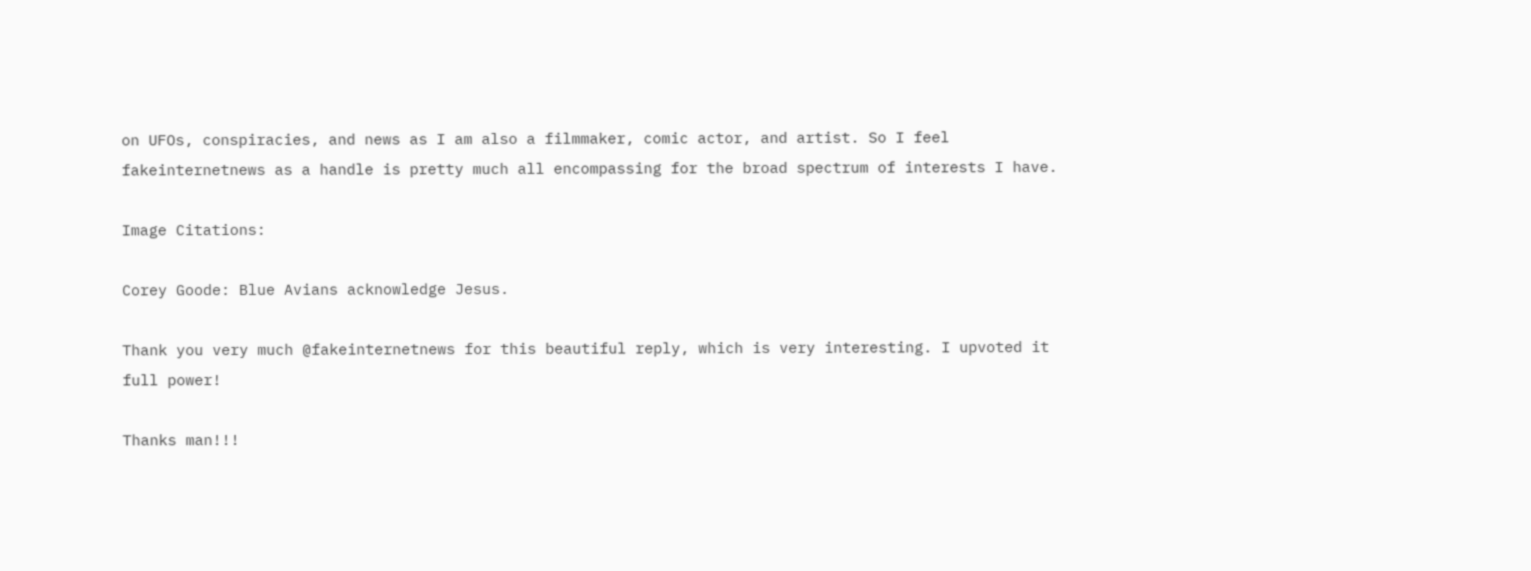on UFOs, conspiracies, and news as I am also a filmmaker, comic actor, and artist. So I feel fakeinternetnews as a handle is pretty much all encompassing for the broad spectrum of interests I have.

Image Citations:

Corey Goode: Blue Avians acknowledge Jesus.

Thank you very much @fakeinternetnews for this beautiful reply, which is very interesting. I upvoted it full power!

Thanks man!!!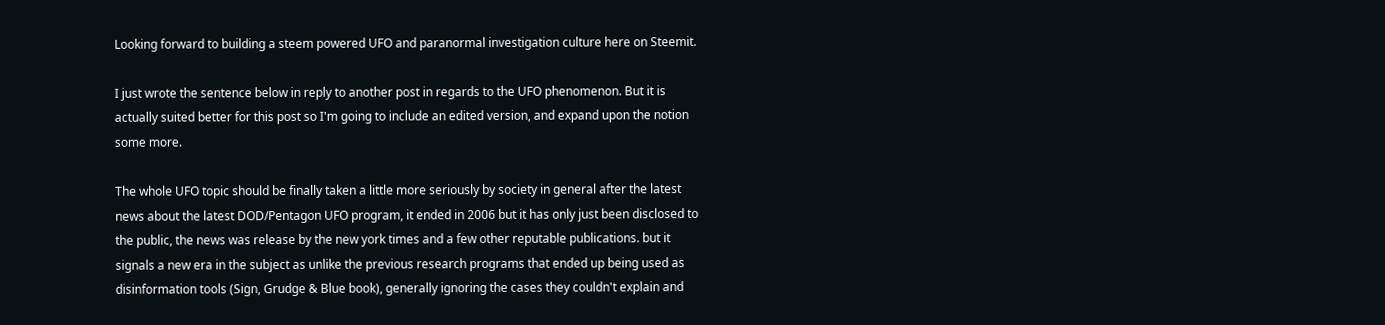Looking forward to building a steem powered UFO and paranormal investigation culture here on Steemit.

I just wrote the sentence below in reply to another post in regards to the UFO phenomenon. But it is actually suited better for this post so I'm going to include an edited version, and expand upon the notion some more.

The whole UFO topic should be finally taken a little more seriously by society in general after the latest news about the latest DOD/Pentagon UFO program, it ended in 2006 but it has only just been disclosed to the public, the news was release by the new york times and a few other reputable publications. but it signals a new era in the subject as unlike the previous research programs that ended up being used as disinformation tools (Sign, Grudge & Blue book), generally ignoring the cases they couldn't explain and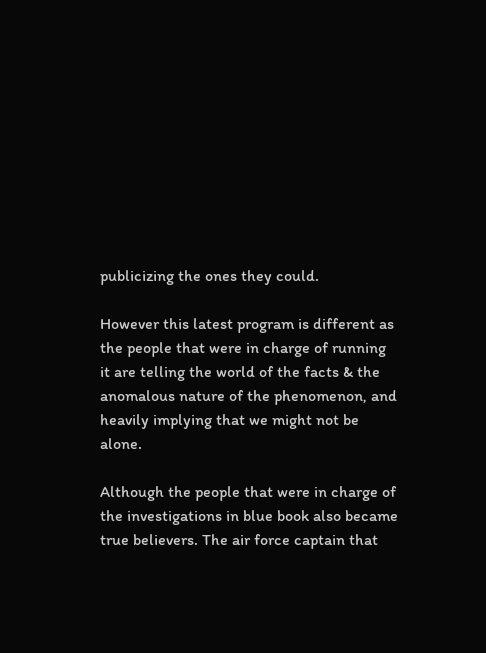publicizing the ones they could.

However this latest program is different as the people that were in charge of running it are telling the world of the facts & the anomalous nature of the phenomenon, and heavily implying that we might not be alone.

Although the people that were in charge of the investigations in blue book also became true believers. The air force captain that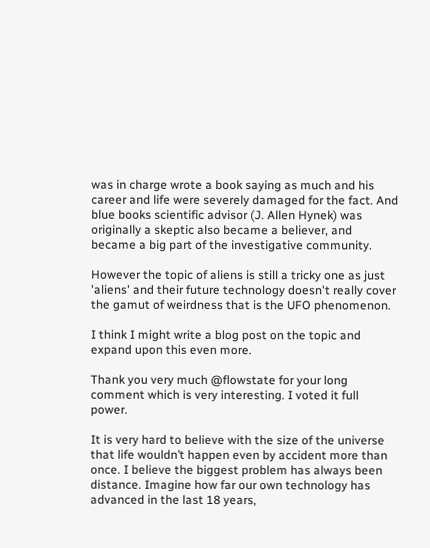was in charge wrote a book saying as much and his career and life were severely damaged for the fact. And blue books scientific advisor (J. Allen Hynek) was originally a skeptic also became a believer, and became a big part of the investigative community.

However the topic of aliens is still a tricky one as just 'aliens' and their future technology doesn't really cover the gamut of weirdness that is the UFO phenomenon.

I think I might write a blog post on the topic and expand upon this even more.

Thank you very much @flowstate for your long comment which is very interesting. I voted it full power.

It is very hard to believe with the size of the universe that life wouldn’t happen even by accident more than once. I believe the biggest problem has always been distance. Imagine how far our own technology has advanced in the last 18 years,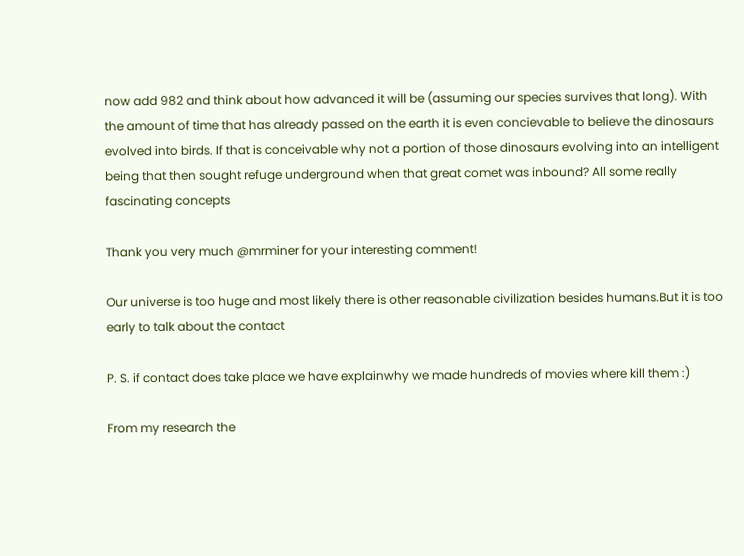now add 982 and think about how advanced it will be (assuming our species survives that long). With the amount of time that has already passed on the earth it is even concievable to believe the dinosaurs evolved into birds. If that is conceivable why not a portion of those dinosaurs evolving into an intelligent being that then sought refuge underground when that great comet was inbound? All some really fascinating concepts

Thank you very much @mrminer for your interesting comment!

Our universe is too huge and most likely there is other reasonable civilization besides humans.But it is too early to talk about the contact

P. S. if contact does take place we have explainwhy we made hundreds of movies where kill them :)

From my research the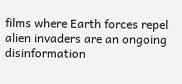films where Earth forces repel alien invaders are an ongoing disinformation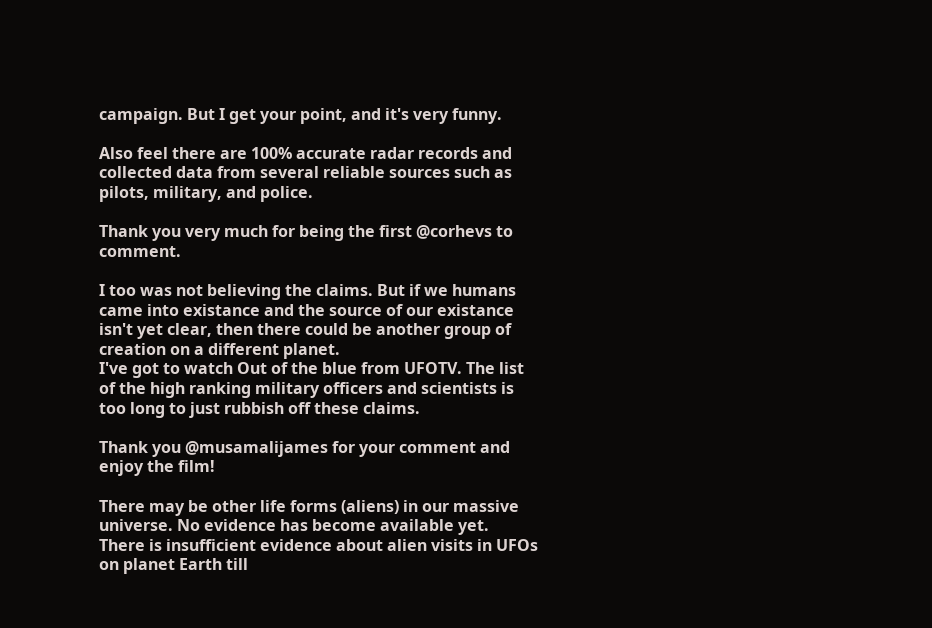campaign. But I get your point, and it's very funny.

Also feel there are 100% accurate radar records and collected data from several reliable sources such as pilots, military, and police.

Thank you very much for being the first @corhevs to comment.

I too was not believing the claims. But if we humans came into existance and the source of our existance isn't yet clear, then there could be another group of creation on a different planet.
I've got to watch Out of the blue from UFOTV. The list of the high ranking military officers and scientists is too long to just rubbish off these claims.

Thank you @musamalijames for your comment and enjoy the film!

There may be other life forms (aliens) in our massive universe. No evidence has become available yet. There is insufficient evidence about alien visits in UFOs on planet Earth till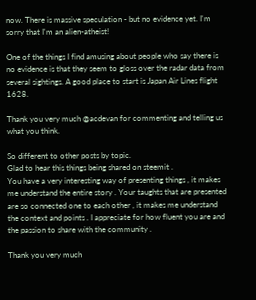now. There is massive speculation - but no evidence yet. I'm sorry that I'm an alien-atheist!

One of the things I find amusing about people who say there is no evidence is that they seem to gloss over the radar data from several sightings. A good place to start is Japan Air Lines flight 1628.

Thank you very much @acdevan for commenting and telling us what you think.

So different to other posts by topic.
Glad to hear this things being shared on steemit .
You have a very interesting way of presenting things , it makes me understand the entire story . Your taughts that are presented are so connected one to each other , it makes me understand the context and points . I appreciate for how fluent you are and the passion to share with the community .

Thank you very much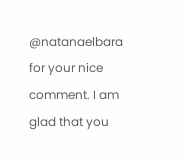@natanaelbara for your nice comment. I am glad that you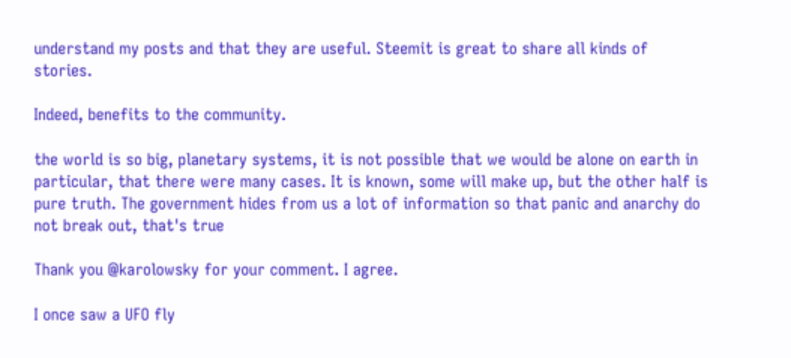understand my posts and that they are useful. Steemit is great to share all kinds of stories.

Indeed, benefits to the community.

the world is so big, planetary systems, it is not possible that we would be alone on earth in particular, that there were many cases. It is known, some will make up, but the other half is pure truth. The government hides from us a lot of information so that panic and anarchy do not break out, that's true

Thank you @karolowsky for your comment. I agree.

I once saw a UFO fly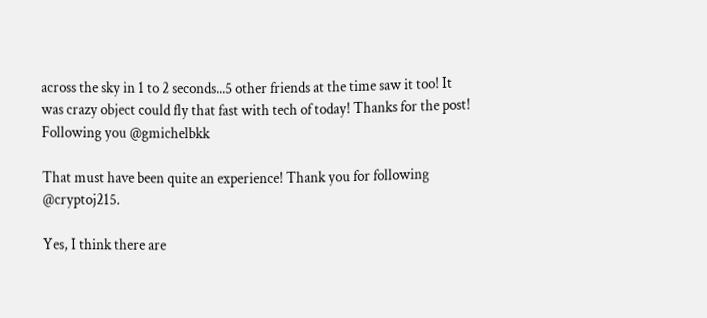across the sky in 1 to 2 seconds...5 other friends at the time saw it too! It was crazy object could fly that fast with tech of today! Thanks for the post! Following you @gmichelbkk

That must have been quite an experience! Thank you for following @cryptoj215.

Yes, I think there are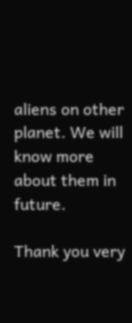aliens on other planet. We will know more about them in future.

Thank you very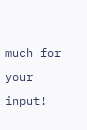much for your input!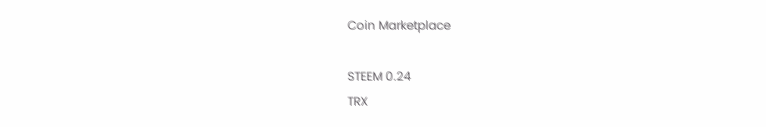Coin Marketplace

STEEM 0.24
TRX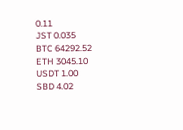0.11
JST 0.035
BTC 64292.52
ETH 3045.10
USDT 1.00
SBD 4.02